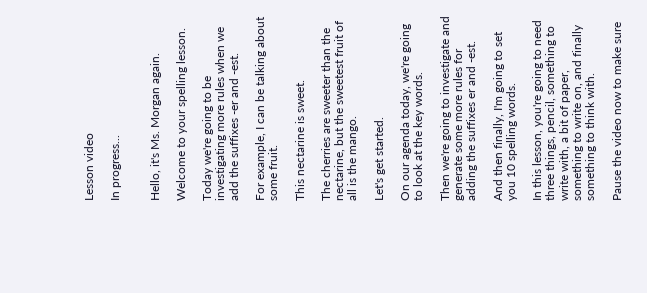Lesson video

In progress...


Hello, it's Ms. Morgan again.

Welcome to your spelling lesson.

Today we're going to be investigating more rules when we add the suffixes -er and -est.

For example, I can be talking about some fruit.

This nectarine is sweet.

The cherries are sweeter than the nectarine, but the sweetest fruit of all is the mango.

Let's get started.

On our agenda today, we're going to look at the key words.

Then we're going to investigate and generate some more rules for adding the suffixes er and -est.

And then finally, I'm going to set you 10 spelling words.

In this lesson, you're going to need three things, pencil, something to write with, a bit of paper, something to write on, and finally something to think with.

Pause the video now to make sure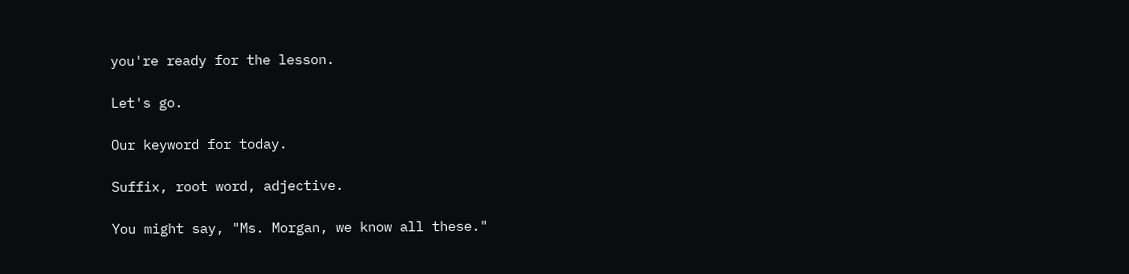you're ready for the lesson.

Let's go.

Our keyword for today.

Suffix, root word, adjective.

You might say, "Ms. Morgan, we know all these."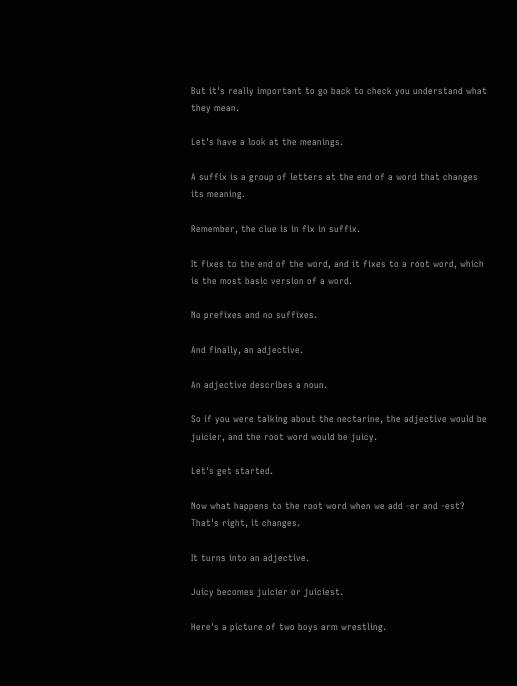But it's really important to go back to check you understand what they mean.

Let's have a look at the meanings.

A suffix is a group of letters at the end of a word that changes its meaning.

Remember, the clue is in fix in suffix.

It fixes to the end of the word, and it fixes to a root word, which is the most basic version of a word.

No prefixes and no suffixes.

And finally, an adjective.

An adjective describes a noun.

So if you were talking about the nectarine, the adjective would be juicier, and the root word would be juicy.

Let's get started.

Now what happens to the root word when we add -er and -est? That's right, it changes.

It turns into an adjective.

Juicy becomes juicier or juiciest.

Here's a picture of two boys arm wrestling.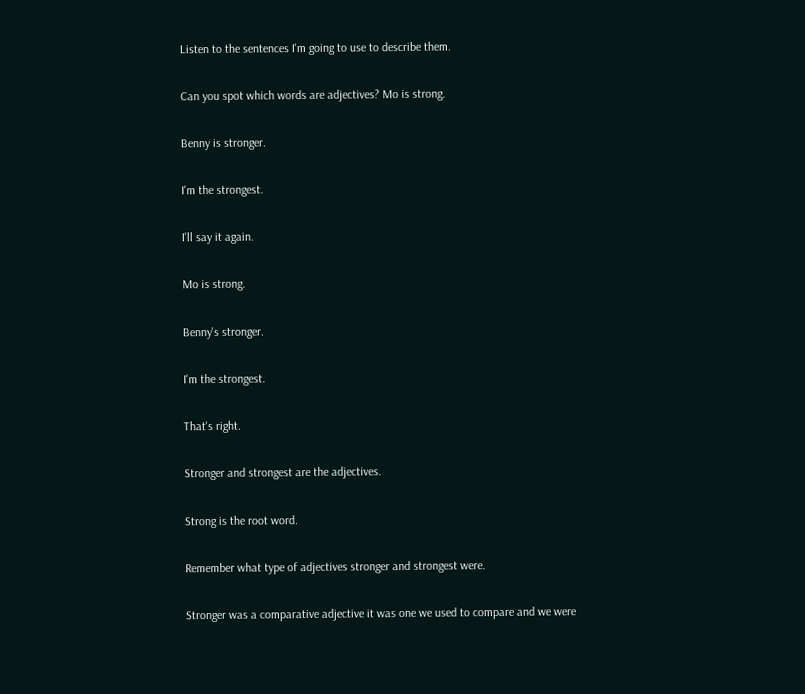Listen to the sentences I'm going to use to describe them.

Can you spot which words are adjectives? Mo is strong.

Benny is stronger.

I'm the strongest.

I'll say it again.

Mo is strong.

Benny's stronger.

I'm the strongest.

That's right.

Stronger and strongest are the adjectives.

Strong is the root word.

Remember what type of adjectives stronger and strongest were.

Stronger was a comparative adjective it was one we used to compare and we were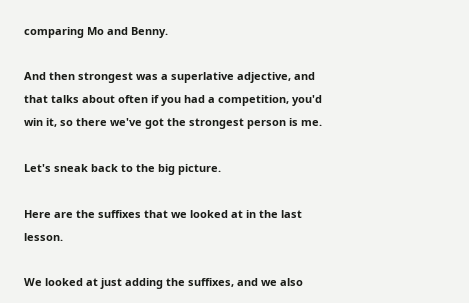comparing Mo and Benny.

And then strongest was a superlative adjective, and that talks about often if you had a competition, you'd win it, so there we've got the strongest person is me.

Let's sneak back to the big picture.

Here are the suffixes that we looked at in the last lesson.

We looked at just adding the suffixes, and we also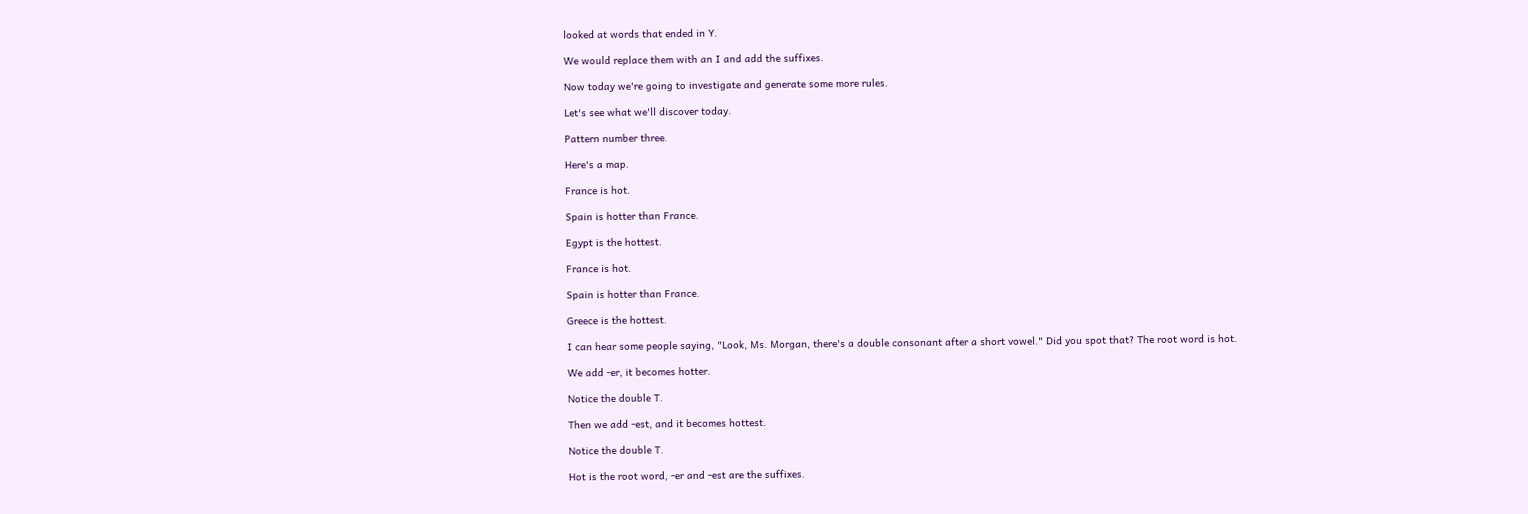looked at words that ended in Y.

We would replace them with an I and add the suffixes.

Now today we're going to investigate and generate some more rules.

Let's see what we'll discover today.

Pattern number three.

Here's a map.

France is hot.

Spain is hotter than France.

Egypt is the hottest.

France is hot.

Spain is hotter than France.

Greece is the hottest.

I can hear some people saying, "Look, Ms. Morgan, there's a double consonant after a short vowel." Did you spot that? The root word is hot.

We add -er, it becomes hotter.

Notice the double T.

Then we add -est, and it becomes hottest.

Notice the double T.

Hot is the root word, -er and -est are the suffixes.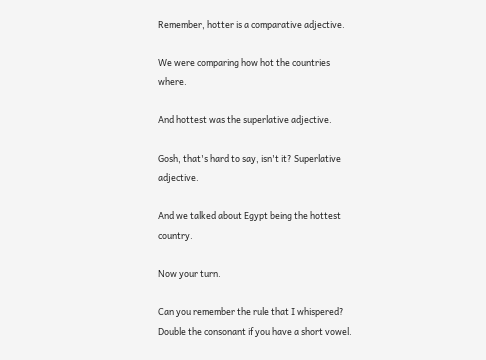Remember, hotter is a comparative adjective.

We were comparing how hot the countries where.

And hottest was the superlative adjective.

Gosh, that's hard to say, isn't it? Superlative adjective.

And we talked about Egypt being the hottest country.

Now your turn.

Can you remember the rule that I whispered? Double the consonant if you have a short vowel.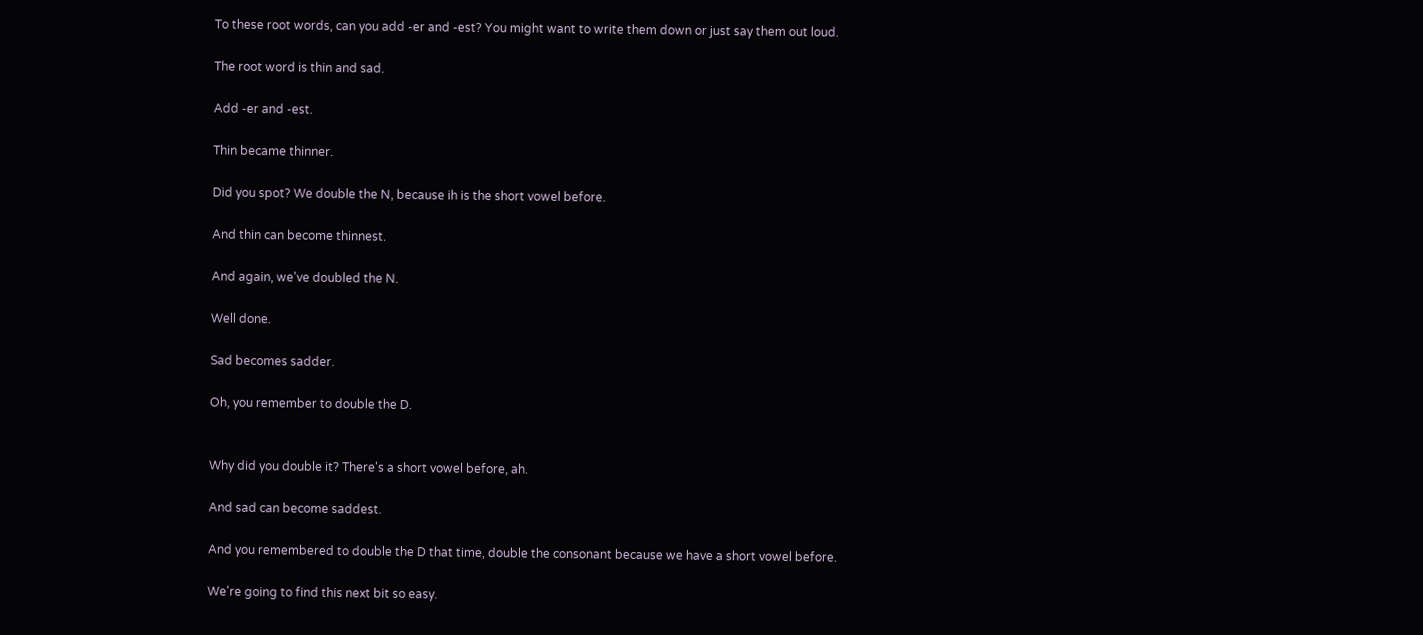To these root words, can you add -er and -est? You might want to write them down or just say them out loud.

The root word is thin and sad.

Add -er and -est.

Thin became thinner.

Did you spot? We double the N, because ih is the short vowel before.

And thin can become thinnest.

And again, we've doubled the N.

Well done.

Sad becomes sadder.

Oh, you remember to double the D.


Why did you double it? There's a short vowel before, ah.

And sad can become saddest.

And you remembered to double the D that time, double the consonant because we have a short vowel before.

We're going to find this next bit so easy.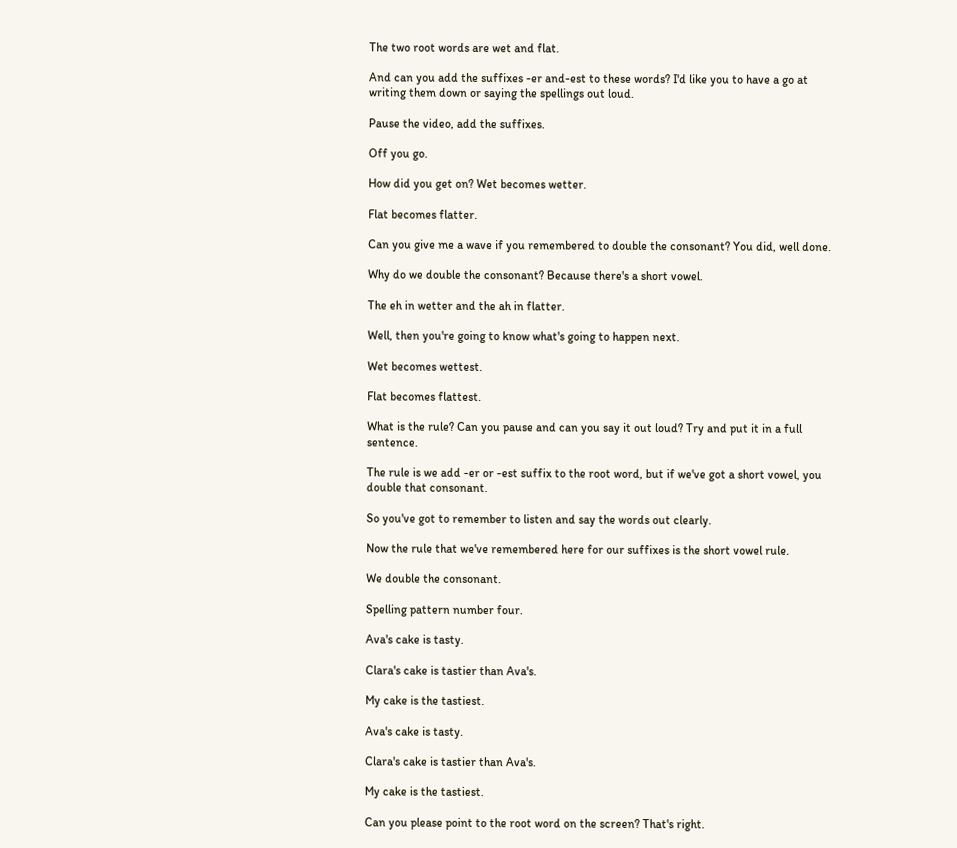The two root words are wet and flat.

And can you add the suffixes -er and-est to these words? I'd like you to have a go at writing them down or saying the spellings out loud.

Pause the video, add the suffixes.

Off you go.

How did you get on? Wet becomes wetter.

Flat becomes flatter.

Can you give me a wave if you remembered to double the consonant? You did, well done.

Why do we double the consonant? Because there's a short vowel.

The eh in wetter and the ah in flatter.

Well, then you're going to know what's going to happen next.

Wet becomes wettest.

Flat becomes flattest.

What is the rule? Can you pause and can you say it out loud? Try and put it in a full sentence.

The rule is we add -er or -est suffix to the root word, but if we've got a short vowel, you double that consonant.

So you've got to remember to listen and say the words out clearly.

Now the rule that we've remembered here for our suffixes is the short vowel rule.

We double the consonant.

Spelling pattern number four.

Ava's cake is tasty.

Clara's cake is tastier than Ava's.

My cake is the tastiest.

Ava's cake is tasty.

Clara's cake is tastier than Ava's.

My cake is the tastiest.

Can you please point to the root word on the screen? That's right.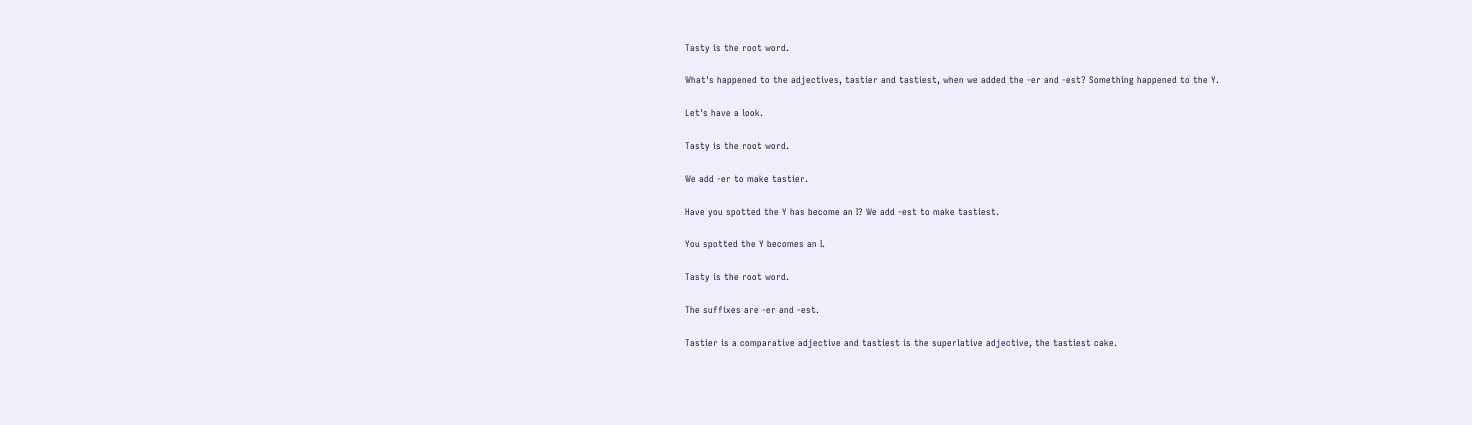Tasty is the root word.

What's happened to the adjectives, tastier and tastiest, when we added the -er and -est? Something happened to the Y.

Let's have a look.

Tasty is the root word.

We add -er to make tastier.

Have you spotted the Y has become an I? We add -est to make tastiest.

You spotted the Y becomes an I.

Tasty is the root word.

The suffixes are -er and -est.

Tastier is a comparative adjective and tastiest is the superlative adjective, the tastiest cake.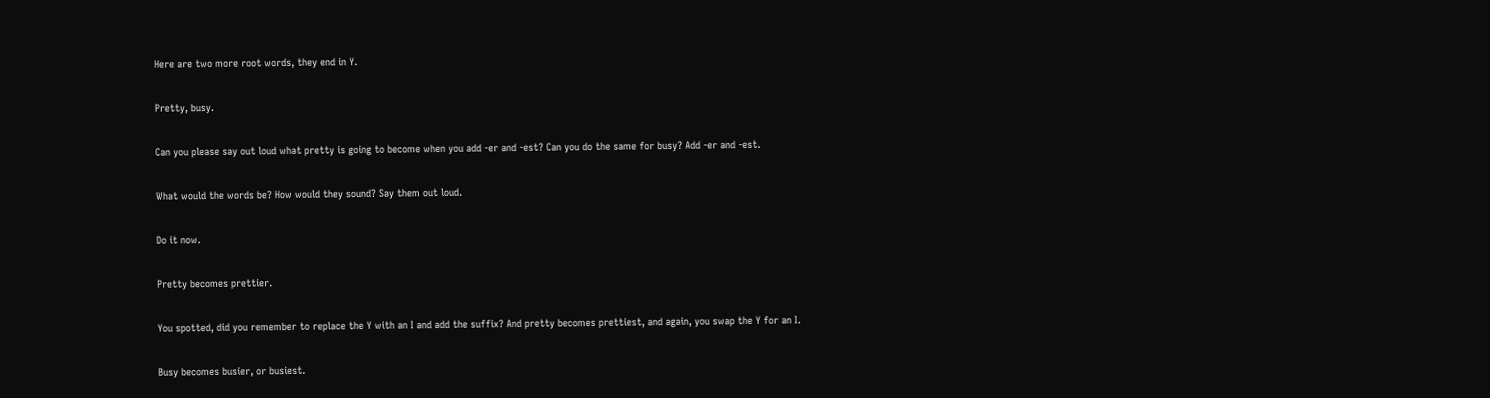Here are two more root words, they end in Y.

Pretty, busy.

Can you please say out loud what pretty is going to become when you add -er and -est? Can you do the same for busy? Add -er and -est.

What would the words be? How would they sound? Say them out loud.

Do it now.

Pretty becomes prettier.

You spotted, did you remember to replace the Y with an I and add the suffix? And pretty becomes prettiest, and again, you swap the Y for an I.

Busy becomes busier, or busiest.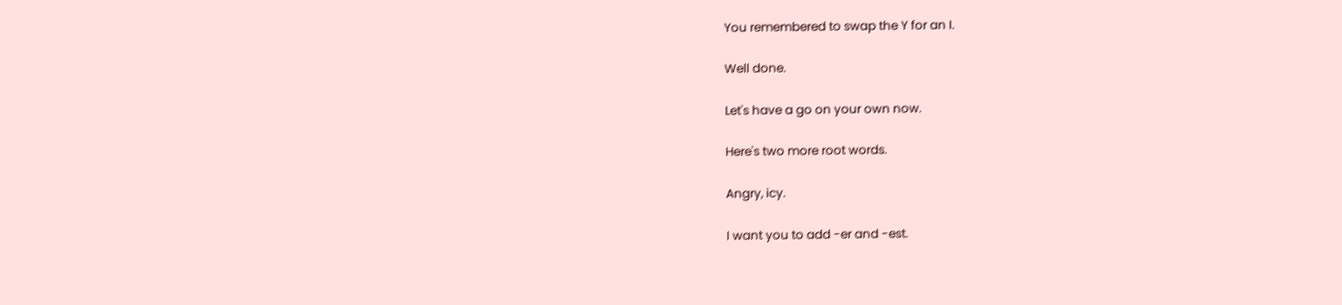You remembered to swap the Y for an I.

Well done.

Let's have a go on your own now.

Here's two more root words.

Angry, icy.

I want you to add -er and -est.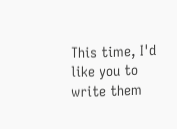This time, I'd like you to write them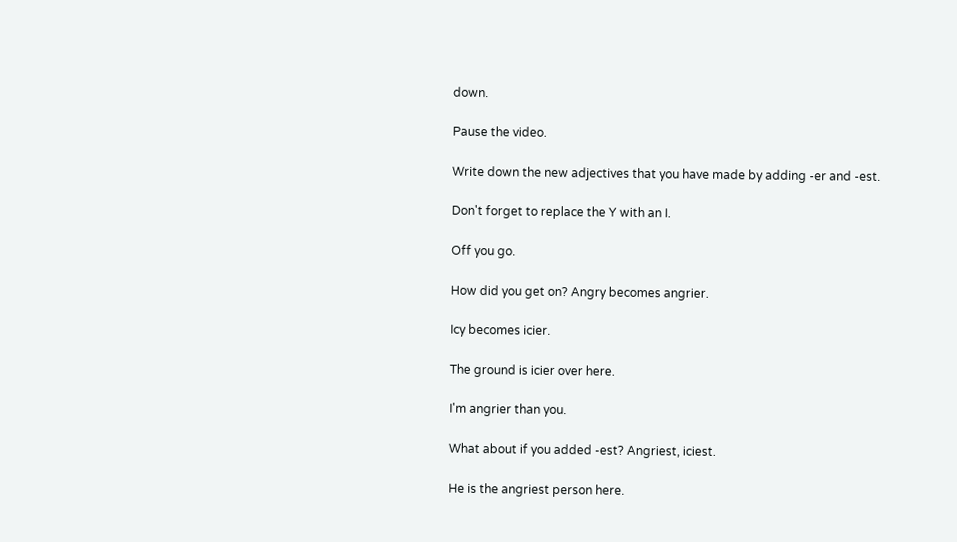down.

Pause the video.

Write down the new adjectives that you have made by adding -er and -est.

Don't forget to replace the Y with an I.

Off you go.

How did you get on? Angry becomes angrier.

Icy becomes icier.

The ground is icier over here.

I'm angrier than you.

What about if you added -est? Angriest, iciest.

He is the angriest person here.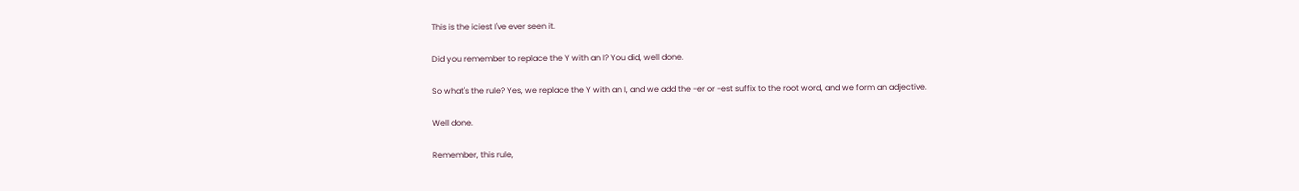This is the iciest I've ever seen it.

Did you remember to replace the Y with an I? You did, well done.

So what's the rule? Yes, we replace the Y with an I, and we add the -er or -est suffix to the root word, and we form an adjective.

Well done.

Remember, this rule,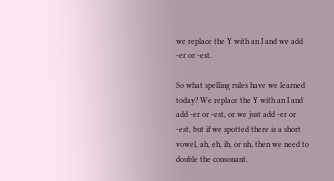we replace the Y with an I and we add -er or -est.

So what spelling rules have we learned today? We replace the Y with an I and add -er or -est, or we just add -er or -est, but if we spotted there is a short vowel, ah, eh, ih, or uh, then we need to double the consonant.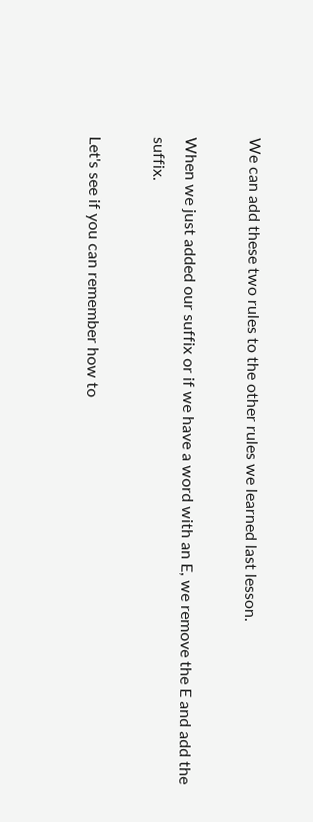We can add these two rules to the other rules we learned last lesson.

When we just added our suffix or if we have a word with an E, we remove the E and add the suffix.

Let's see if you can remember how to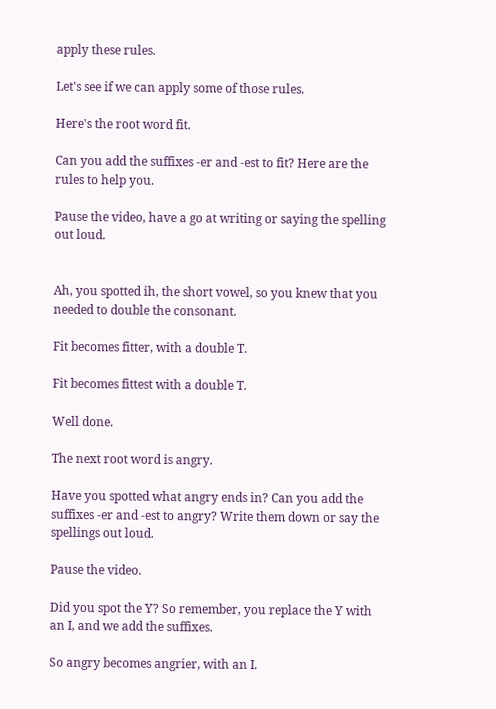apply these rules.

Let's see if we can apply some of those rules.

Here's the root word fit.

Can you add the suffixes -er and -est to fit? Here are the rules to help you.

Pause the video, have a go at writing or saying the spelling out loud.


Ah, you spotted ih, the short vowel, so you knew that you needed to double the consonant.

Fit becomes fitter, with a double T.

Fit becomes fittest with a double T.

Well done.

The next root word is angry.

Have you spotted what angry ends in? Can you add the suffixes -er and -est to angry? Write them down or say the spellings out loud.

Pause the video.

Did you spot the Y? So remember, you replace the Y with an I, and we add the suffixes.

So angry becomes angrier, with an I.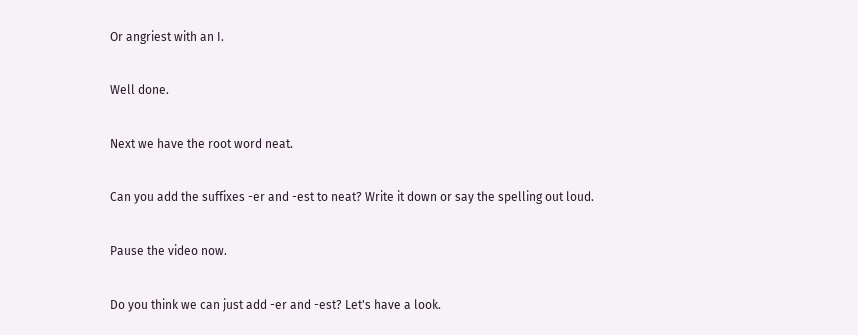Or angriest with an I.

Well done.

Next we have the root word neat.

Can you add the suffixes -er and -est to neat? Write it down or say the spelling out loud.

Pause the video now.

Do you think we can just add -er and -est? Let's have a look.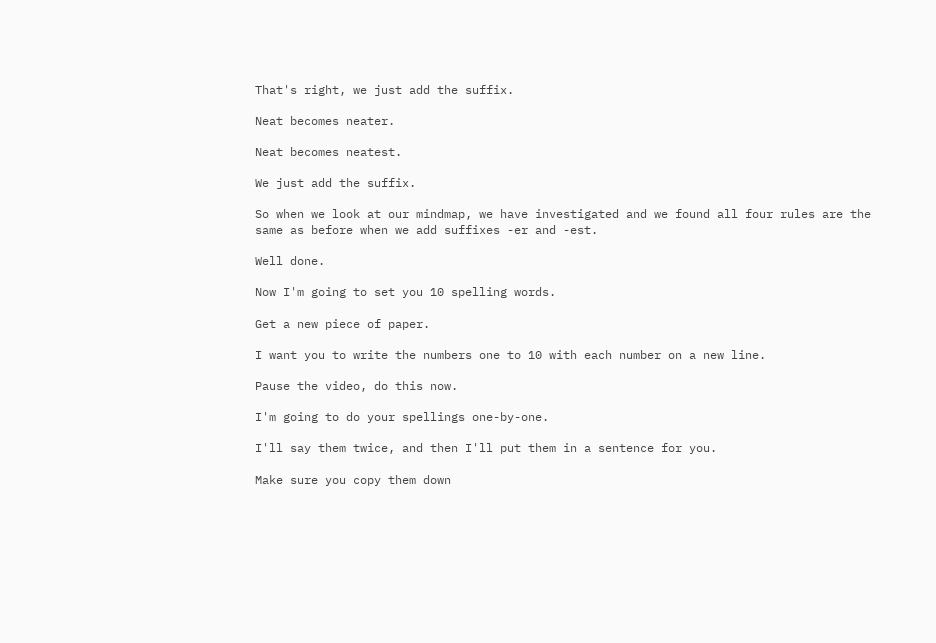That's right, we just add the suffix.

Neat becomes neater.

Neat becomes neatest.

We just add the suffix.

So when we look at our mindmap, we have investigated and we found all four rules are the same as before when we add suffixes -er and -est.

Well done.

Now I'm going to set you 10 spelling words.

Get a new piece of paper.

I want you to write the numbers one to 10 with each number on a new line.

Pause the video, do this now.

I'm going to do your spellings one-by-one.

I'll say them twice, and then I'll put them in a sentence for you.

Make sure you copy them down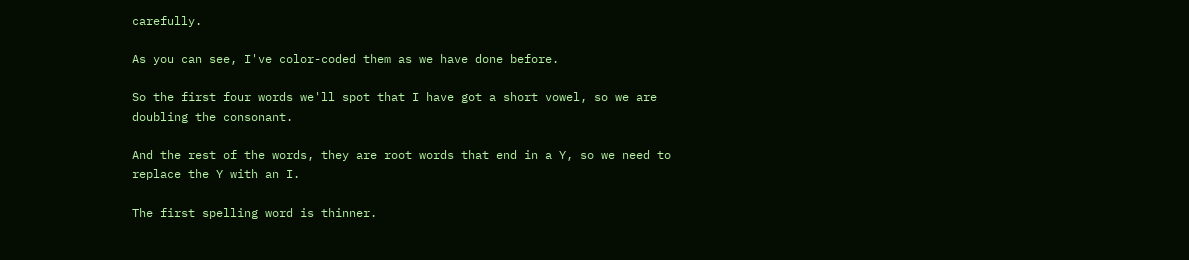carefully.

As you can see, I've color-coded them as we have done before.

So the first four words we'll spot that I have got a short vowel, so we are doubling the consonant.

And the rest of the words, they are root words that end in a Y, so we need to replace the Y with an I.

The first spelling word is thinner.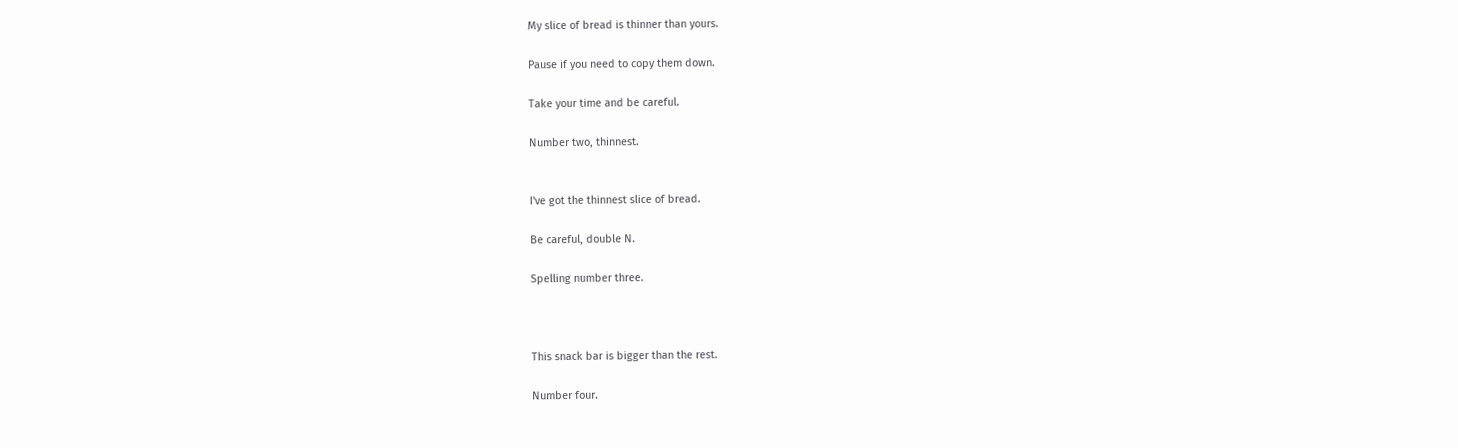My slice of bread is thinner than yours.

Pause if you need to copy them down.

Take your time and be careful.

Number two, thinnest.


I've got the thinnest slice of bread.

Be careful, double N.

Spelling number three.



This snack bar is bigger than the rest.

Number four.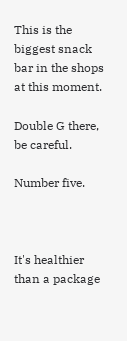This is the biggest snack bar in the shops at this moment.

Double G there, be careful.

Number five.



It's healthier than a package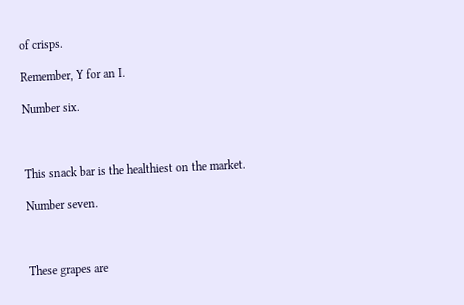of crisps.

Remember, Y for an I.

Number six.



This snack bar is the healthiest on the market.

Number seven.



These grapes are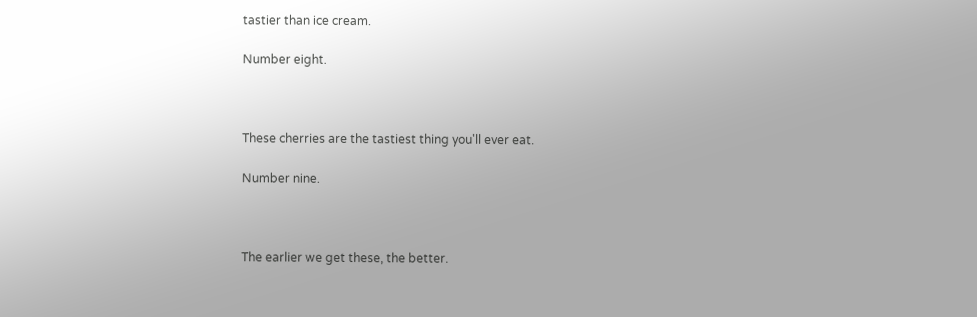tastier than ice cream.

Number eight.



These cherries are the tastiest thing you'll ever eat.

Number nine.



The earlier we get these, the better.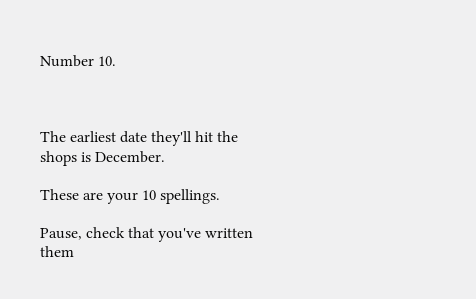Number 10.



The earliest date they'll hit the shops is December.

These are your 10 spellings.

Pause, check that you've written them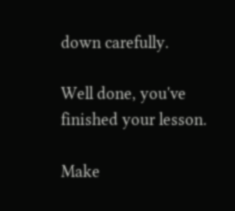down carefully.

Well done, you've finished your lesson.

Make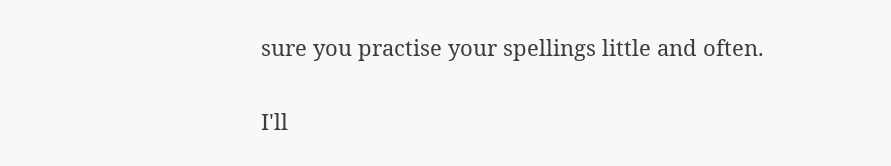sure you practise your spellings little and often.

I'll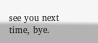see you next time, bye.